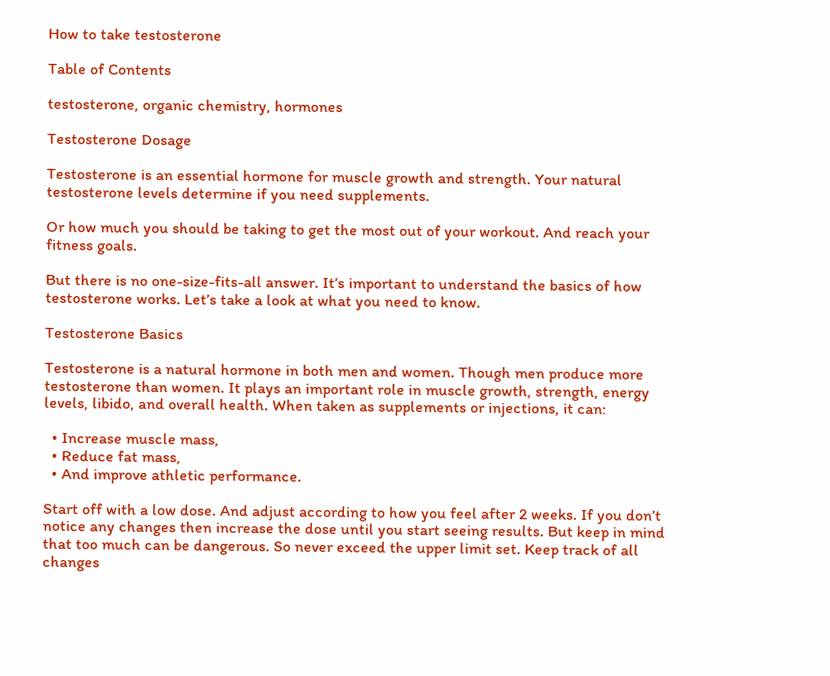How to take testosterone

Table of Contents

testosterone, organic chemistry, hormones

Testosterone Dosage

Testosterone is an essential hormone for muscle growth and strength. Your natural testosterone levels determine if you need supplements.

Or how much you should be taking to get the most out of your workout. And reach your fitness goals.

But there is no one-size-fits-all answer. It’s important to understand the basics of how testosterone works. Let’s take a look at what you need to know.

Testosterone Basics

Testosterone is a natural hormone in both men and women. Though men produce more testosterone than women. It plays an important role in muscle growth, strength, energy levels, libido, and overall health. When taken as supplements or injections, it can:

  • Increase muscle mass,
  • Reduce fat mass,
  • And improve athletic performance.

Start off with a low dose. And adjust according to how you feel after 2 weeks. If you don’t notice any changes then increase the dose until you start seeing results. But keep in mind that too much can be dangerous. So never exceed the upper limit set. Keep track of all changes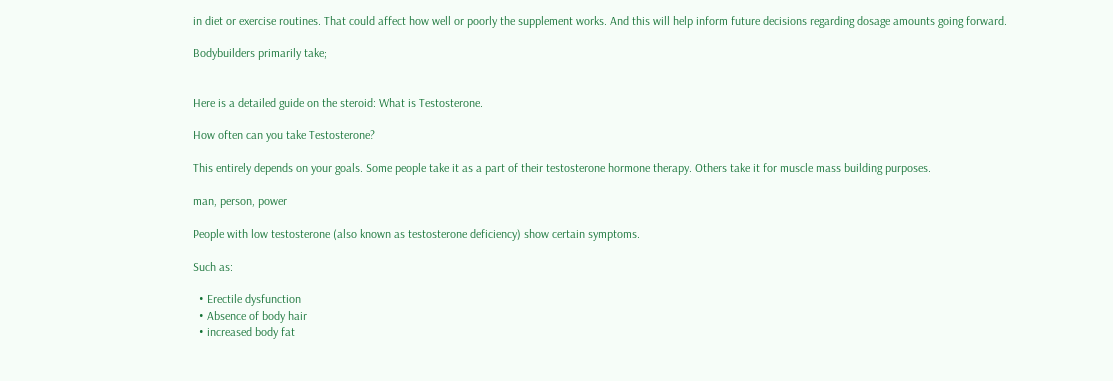in diet or exercise routines. That could affect how well or poorly the supplement works. And this will help inform future decisions regarding dosage amounts going forward.

Bodybuilders primarily take;


Here is a detailed guide on the steroid: What is Testosterone.

How often can you take Testosterone?

This entirely depends on your goals. Some people take it as a part of their testosterone hormone therapy. Others take it for muscle mass building purposes.

man, person, power

People with low testosterone (also known as testosterone deficiency) show certain symptoms.

Such as:

  • Erectile dysfunction
  • Absence of body hair
  • increased body fat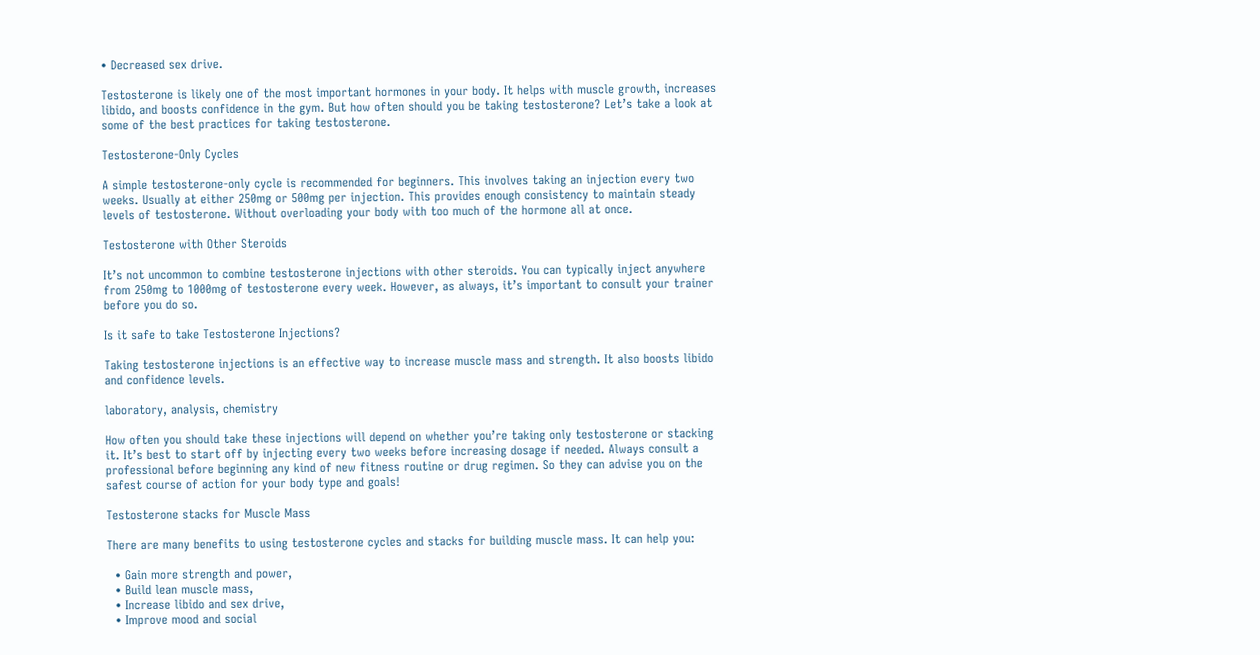• Decreased sex drive.

Testosterone is likely one of the most important hormones in your body. It helps with muscle growth, increases libido, and boosts confidence in the gym. But how often should you be taking testosterone? Let’s take a look at some of the best practices for taking testosterone.

Testosterone-Only Cycles

A simple testosterone-only cycle is recommended for beginners. This involves taking an injection every two weeks. Usually at either 250mg or 500mg per injection. This provides enough consistency to maintain steady levels of testosterone. Without overloading your body with too much of the hormone all at once.

Testosterone with Other Steroids

It’s not uncommon to combine testosterone injections with other steroids. You can typically inject anywhere from 250mg to 1000mg of testosterone every week. However, as always, it’s important to consult your trainer before you do so.

Is it safe to take Testosterone Injections?

Taking testosterone injections is an effective way to increase muscle mass and strength. It also boosts libido and confidence levels.

laboratory, analysis, chemistry

How often you should take these injections will depend on whether you’re taking only testosterone or stacking it. It’s best to start off by injecting every two weeks before increasing dosage if needed. Always consult a professional before beginning any kind of new fitness routine or drug regimen. So they can advise you on the safest course of action for your body type and goals!

Testosterone stacks for Muscle Mass

There are many benefits to using testosterone cycles and stacks for building muscle mass. It can help you:

  • Gain more strength and power,
  • Build lean muscle mass,
  • Increase libido and sex drive,
  • Improve mood and social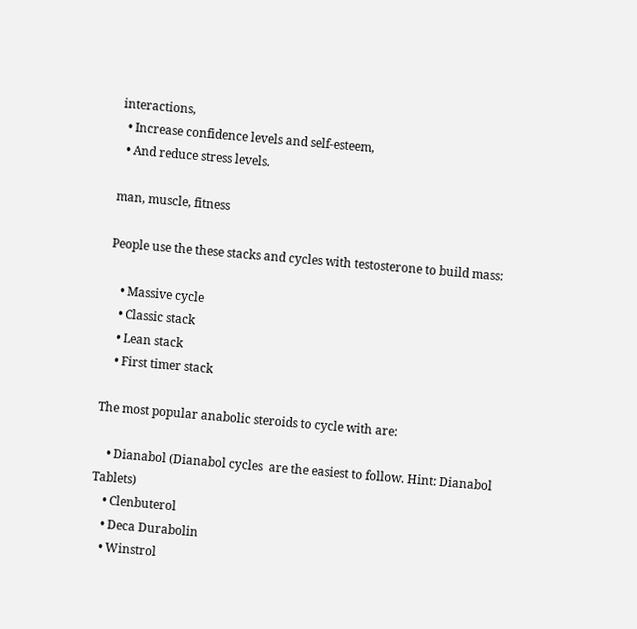interactions,
  • Increase confidence levels and self-esteem,
  • And reduce stress levels.

man, muscle, fitness

People use the these stacks and cycles with testosterone to build mass:

    • Massive cycle
    • Classic stack
    • Lean stack
    • First timer stack

The most popular anabolic steroids to cycle with are:

    • Dianabol (Dianabol cycles  are the easiest to follow. Hint: Dianabol Tablets)
    • Clenbuterol
    • Deca Durabolin
    • Winstrol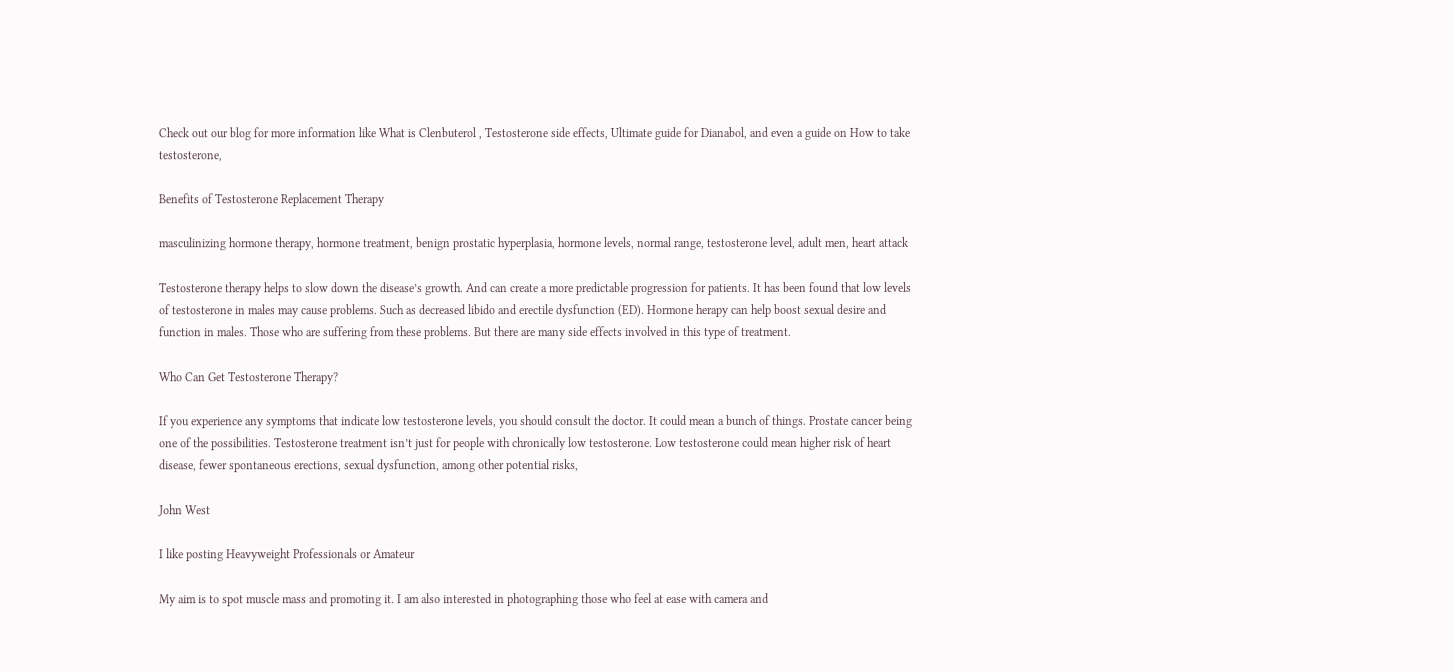Check out our blog for more information like What is Clenbuterol , Testosterone side effects, Ultimate guide for Dianabol, and even a guide on How to take testosterone,

Benefits of Testosterone Replacement Therapy

masculinizing hormone therapy, hormone treatment, benign prostatic hyperplasia, hormone levels, normal range, testosterone level, adult men, heart attack

Testosterone therapy helps to slow down the disease’s growth. And can create a more predictable progression for patients. It has been found that low levels of testosterone in males may cause problems. Such as decreased libido and erectile dysfunction (ED). Hormone herapy can help boost sexual desire and function in males. Those who are suffering from these problems. But there are many side effects involved in this type of treatment.

Who Can Get Testosterone Therapy?

If you experience any symptoms that indicate low testosterone levels, you should consult the doctor. It could mean a bunch of things. Prostate cancer being one of the possibilities. Testosterone treatment isn’t just for people with chronically low testosterone. Low testosterone could mean higher risk of heart disease, fewer spontaneous erections, sexual dysfunction, among other potential risks,

John West

I like posting Heavyweight Professionals or Amateur

My aim is to spot muscle mass and promoting it. I am also interested in photographing those who feel at ease with camera and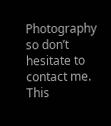Photography so don’t hesitate to contact me. This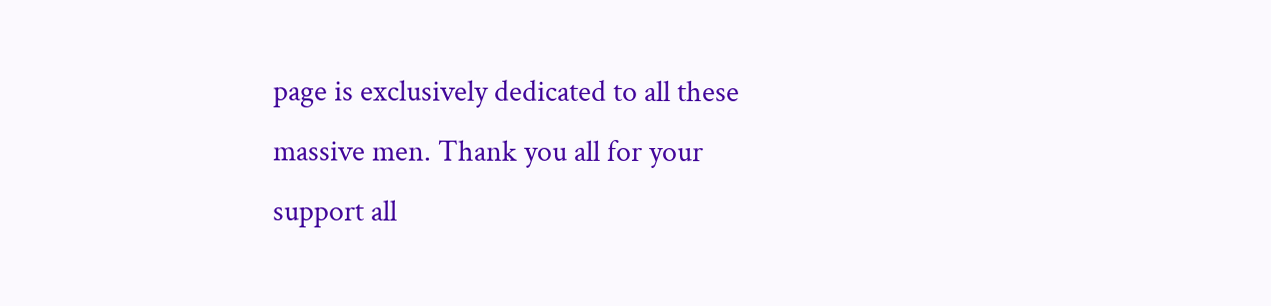page is exclusively dedicated to all these massive men. Thank you all for your support all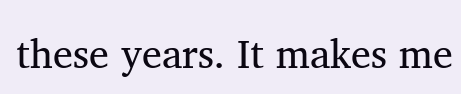these years. It makes me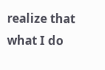realize that what I do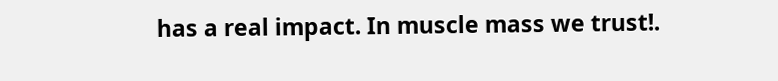has a real impact. In muscle mass we trust!.